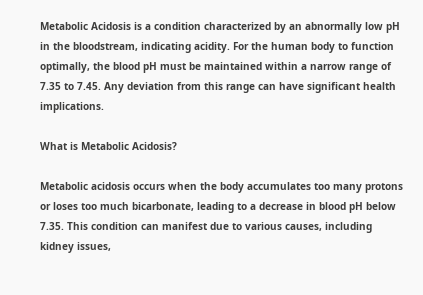Metabolic Acidosis is a condition characterized by an abnormally low pH in the bloodstream, indicating acidity. For the human body to function optimally, the blood pH must be maintained within a narrow range of 7.35 to 7.45. Any deviation from this range can have significant health implications.

What is Metabolic Acidosis?

Metabolic acidosis occurs when the body accumulates too many protons or loses too much bicarbonate, leading to a decrease in blood pH below 7.35. This condition can manifest due to various causes, including kidney issues,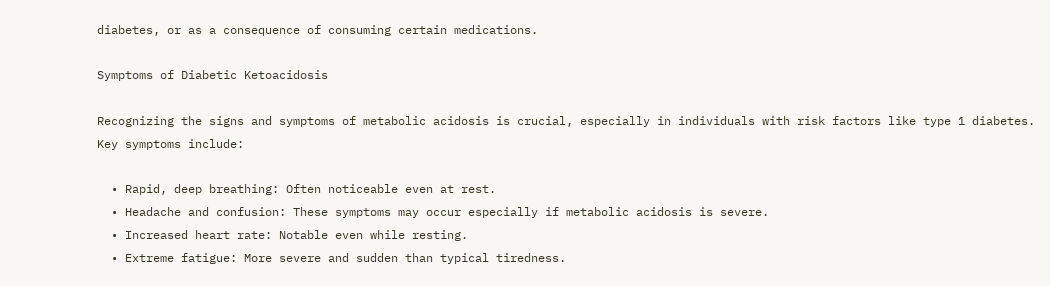diabetes, or as a consequence of consuming certain medications.

Symptoms of Diabetic Ketoacidosis

Recognizing the signs and symptoms of metabolic acidosis is crucial, especially in individuals with risk factors like type 1 diabetes. Key symptoms include:

  • Rapid, deep breathing: Often noticeable even at rest.
  • Headache and confusion: These symptoms may occur especially if metabolic acidosis is severe.
  • Increased heart rate: Notable even while resting.
  • Extreme fatigue: More severe and sudden than typical tiredness.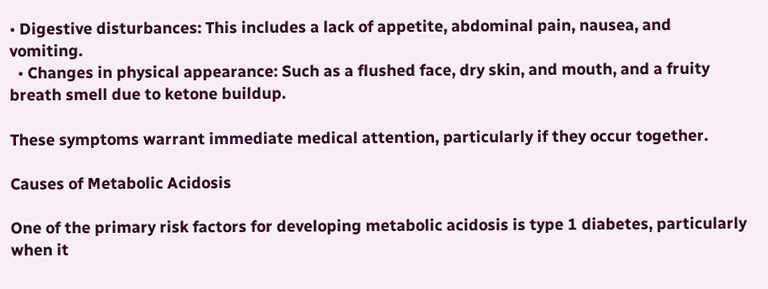• Digestive disturbances: This includes a lack of appetite, abdominal pain, nausea, and vomiting.
  • Changes in physical appearance: Such as a flushed face, dry skin, and mouth, and a fruity breath smell due to ketone buildup.

These symptoms warrant immediate medical attention, particularly if they occur together.

Causes of Metabolic Acidosis

One of the primary risk factors for developing metabolic acidosis is type 1 diabetes, particularly when it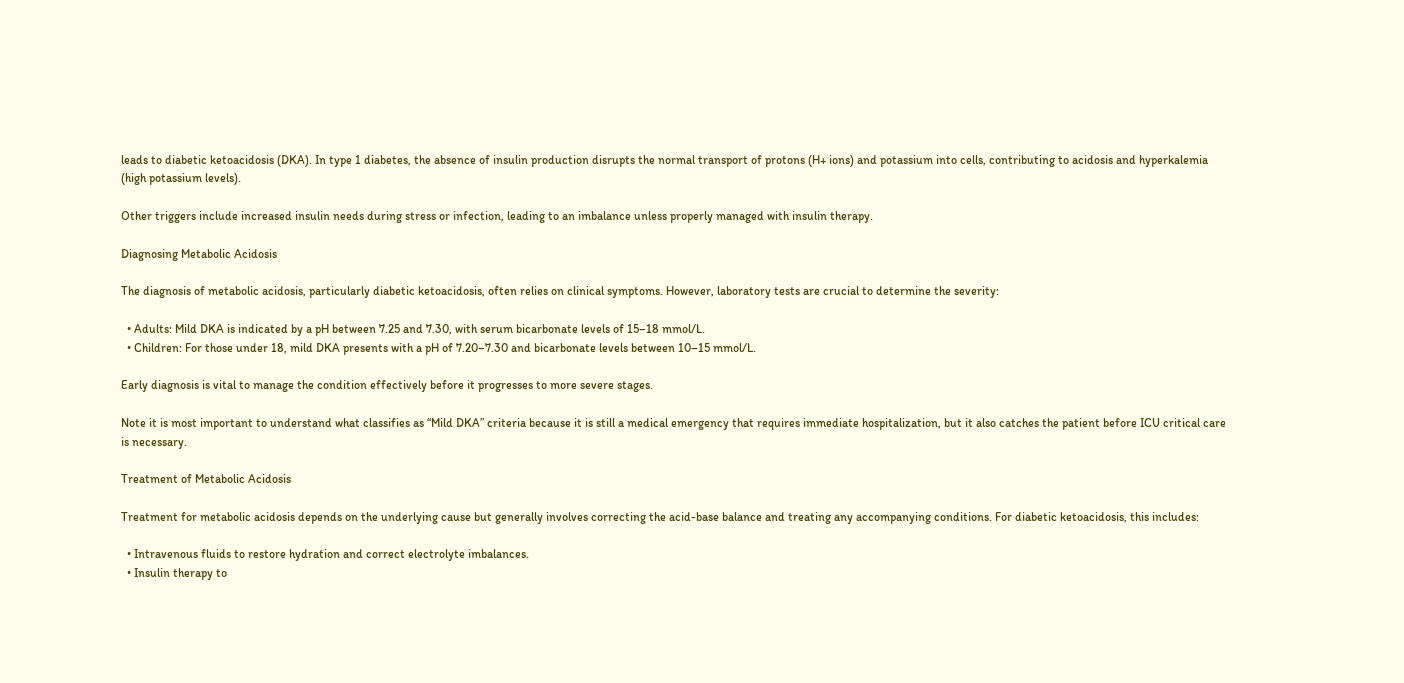leads to diabetic ketoacidosis (DKA). In type 1 diabetes, the absence of insulin production disrupts the normal transport of protons (H+ ions) and potassium into cells, contributing to acidosis and hyperkalemia (high potassium levels).

Other triggers include increased insulin needs during stress or infection, leading to an imbalance unless properly managed with insulin therapy.

Diagnosing Metabolic Acidosis

The diagnosis of metabolic acidosis, particularly diabetic ketoacidosis, often relies on clinical symptoms. However, laboratory tests are crucial to determine the severity:

  • Adults: Mild DKA is indicated by a pH between 7.25 and 7.30, with serum bicarbonate levels of 15–18 mmol/L.
  • Children: For those under 18, mild DKA presents with a pH of 7.20–7.30 and bicarbonate levels between 10–15 mmol/L.

Early diagnosis is vital to manage the condition effectively before it progresses to more severe stages.

Note it is most important to understand what classifies as “Mild DKA” criteria because it is still a medical emergency that requires immediate hospitalization, but it also catches the patient before ICU critical care is necessary.

Treatment of Metabolic Acidosis

Treatment for metabolic acidosis depends on the underlying cause but generally involves correcting the acid-base balance and treating any accompanying conditions. For diabetic ketoacidosis, this includes:

  • Intravenous fluids to restore hydration and correct electrolyte imbalances.
  • Insulin therapy to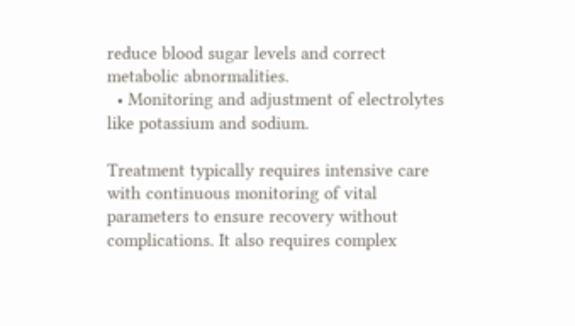reduce blood sugar levels and correct metabolic abnormalities.
  • Monitoring and adjustment of electrolytes like potassium and sodium.

Treatment typically requires intensive care with continuous monitoring of vital parameters to ensure recovery without complications. It also requires complex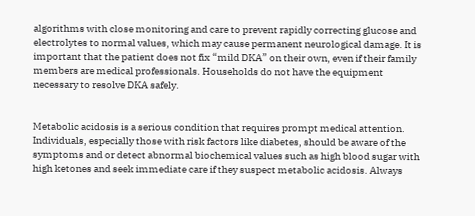algorithms with close monitoring and care to prevent rapidly correcting glucose and electrolytes to normal values, which may cause permanent neurological damage. It is important that the patient does not fix “mild DKA” on their own, even if their family members are medical professionals. Households do not have the equipment necessary to resolve DKA safely.


Metabolic acidosis is a serious condition that requires prompt medical attention. Individuals, especially those with risk factors like diabetes, should be aware of the symptoms and or detect abnormal biochemical values such as high blood sugar with high ketones and seek immediate care if they suspect metabolic acidosis. Always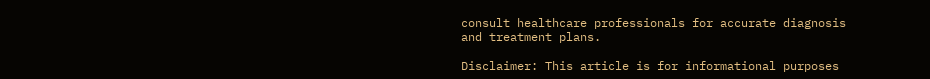consult healthcare professionals for accurate diagnosis and treatment plans.

Disclaimer: This article is for informational purposes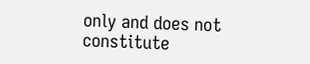only and does not constitute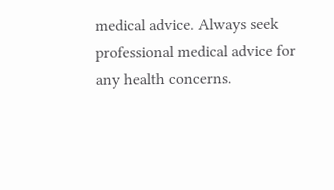medical advice. Always seek professional medical advice for any health concerns.